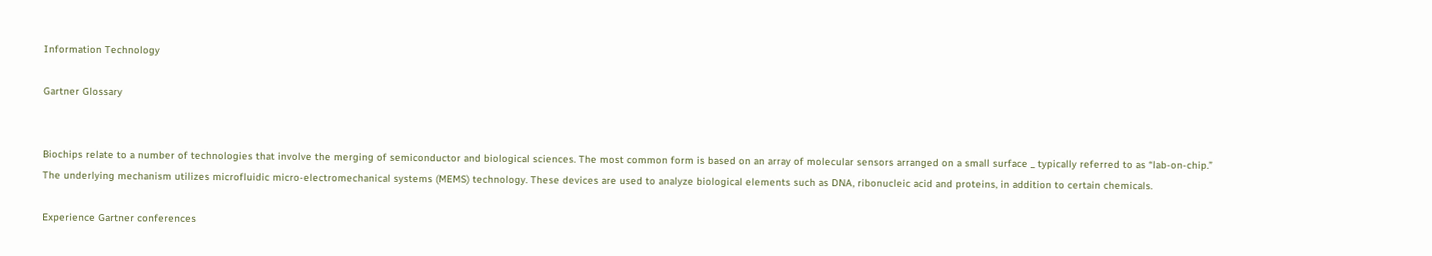Information Technology

Gartner Glossary


Biochips relate to a number of technologies that involve the merging of semiconductor and biological sciences. The most common form is based on an array of molecular sensors arranged on a small surface _ typically referred to as “lab-on-chip.” The underlying mechanism utilizes microfluidic micro-electromechanical systems (MEMS) technology. These devices are used to analyze biological elements such as DNA, ribonucleic acid and proteins, in addition to certain chemicals.

Experience Gartner conferences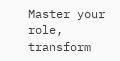Master your role, transform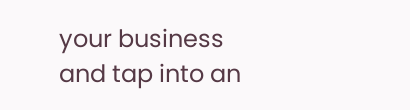your business and tap into an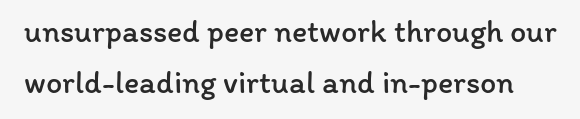unsurpassed peer network through our world-leading virtual and in-person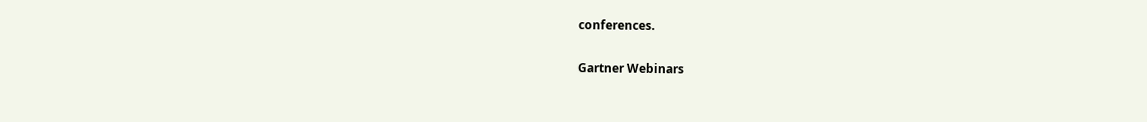conferences.

Gartner Webinars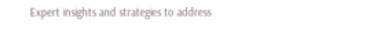Expert insights and strategies to address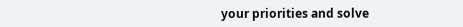your priorities and solve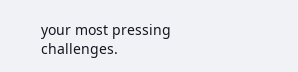your most pressing challenges.